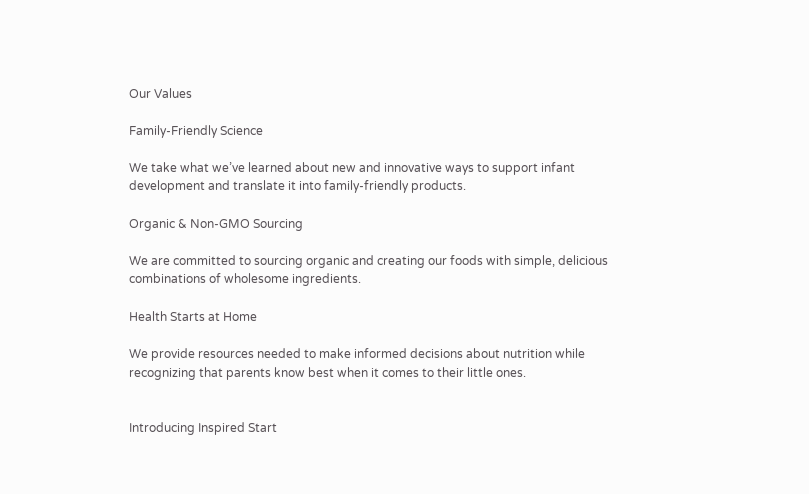Our Values

Family-Friendly Science

We take what we’ve learned about new and innovative ways to support infant development and translate it into family-friendly products.

Organic & Non-GMO Sourcing

We are committed to sourcing organic and creating our foods with simple, delicious combinations of wholesome ingredients.

Health Starts at Home

We provide resources needed to make informed decisions about nutrition while recognizing that parents know best when it comes to their little ones.


Introducing Inspired Start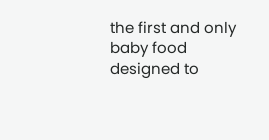the first and only baby food designed to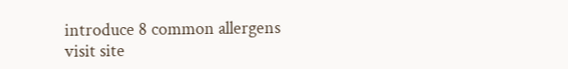introduce 8 common allergens
visit site